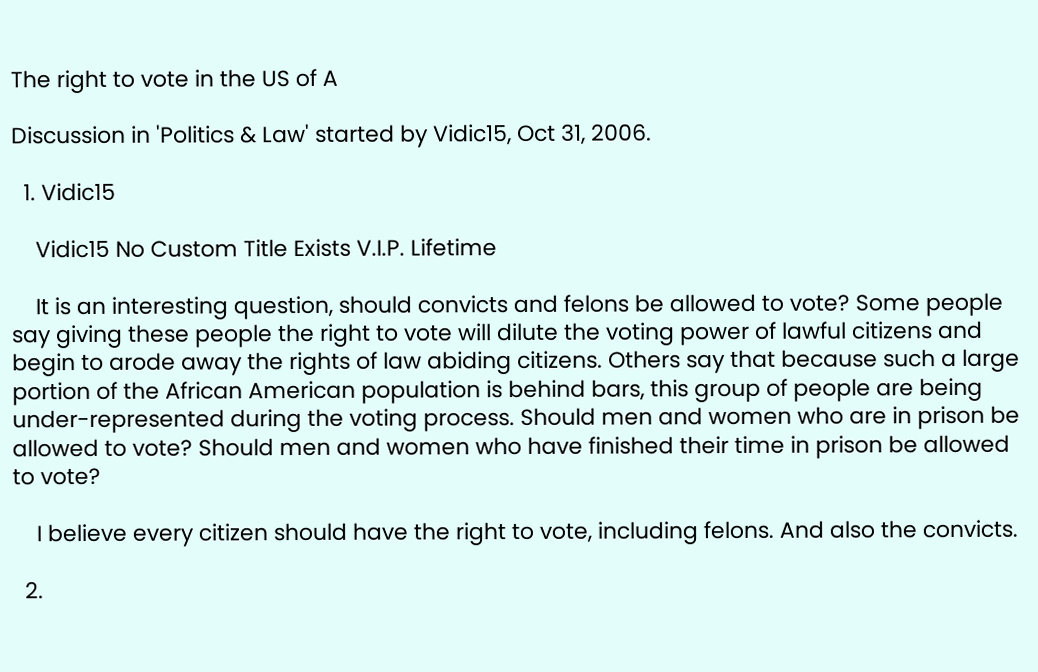The right to vote in the US of A

Discussion in 'Politics & Law' started by Vidic15, Oct 31, 2006.

  1. Vidic15

    Vidic15 No Custom Title Exists V.I.P. Lifetime

    It is an interesting question, should convicts and felons be allowed to vote? Some people say giving these people the right to vote will dilute the voting power of lawful citizens and begin to arode away the rights of law abiding citizens. Others say that because such a large portion of the African American population is behind bars, this group of people are being under-represented during the voting process. Should men and women who are in prison be allowed to vote? Should men and women who have finished their time in prison be allowed to vote?

    I believe every citizen should have the right to vote, including felons. And also the convicts.

  2.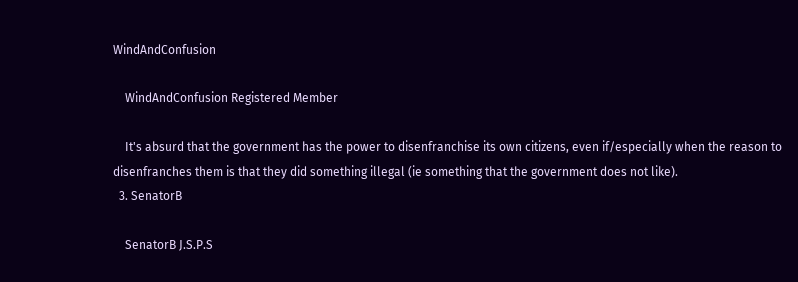WindAndConfusion

    WindAndConfusion Registered Member

    It's absurd that the government has the power to disenfranchise its own citizens, even if/especially when the reason to disenfranches them is that they did something illegal (ie something that the government does not like).
  3. SenatorB

    SenatorB J.S.P.S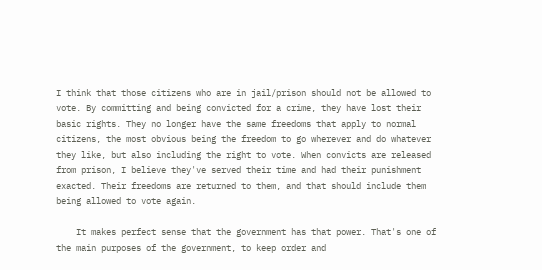I think that those citizens who are in jail/prison should not be allowed to vote. By committing and being convicted for a crime, they have lost their basic rights. They no longer have the same freedoms that apply to normal citizens, the most obvious being the freedom to go wherever and do whatever they like, but also including the right to vote. When convicts are released from prison, I believe they've served their time and had their punishment exacted. Their freedoms are returned to them, and that should include them being allowed to vote again.

    It makes perfect sense that the government has that power. That's one of the main purposes of the government, to keep order and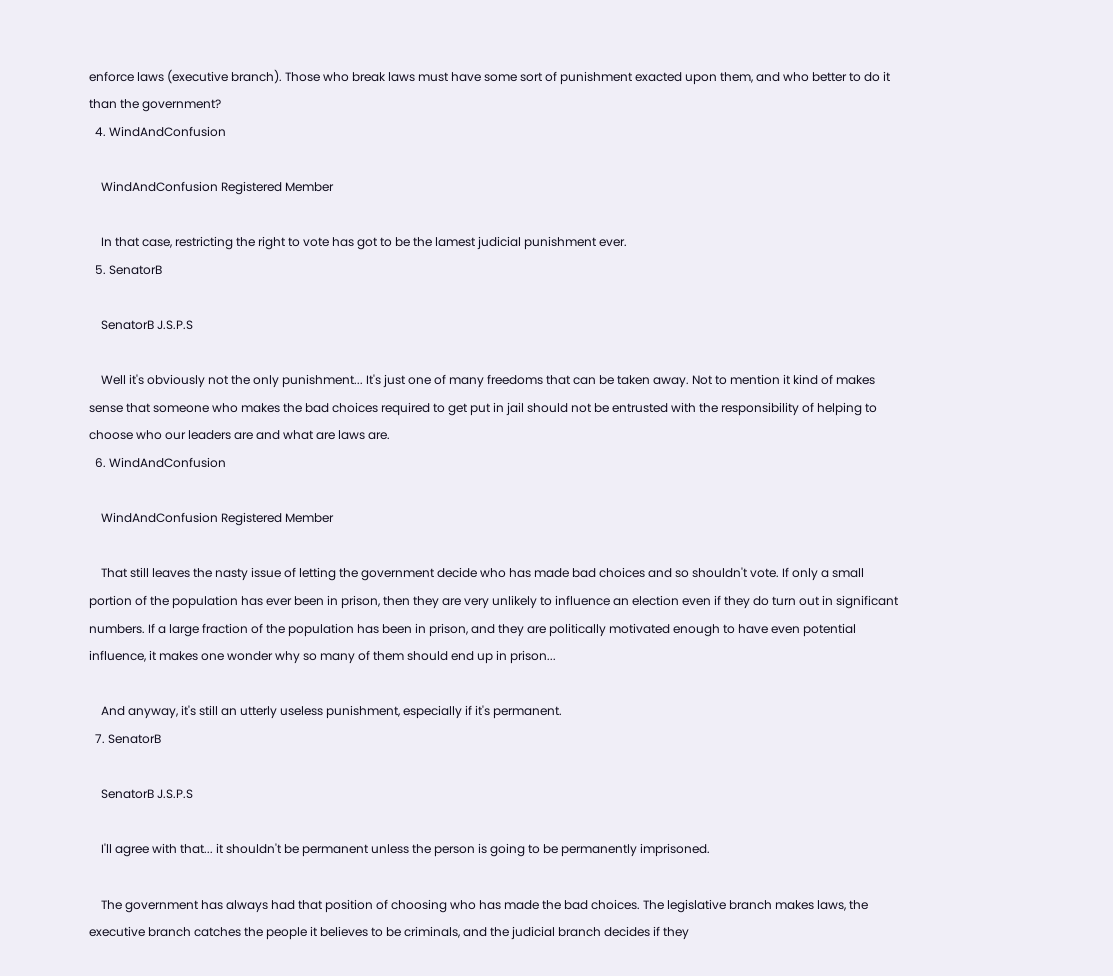enforce laws (executive branch). Those who break laws must have some sort of punishment exacted upon them, and who better to do it than the government?
  4. WindAndConfusion

    WindAndConfusion Registered Member

    In that case, restricting the right to vote has got to be the lamest judicial punishment ever.
  5. SenatorB

    SenatorB J.S.P.S

    Well it's obviously not the only punishment... It's just one of many freedoms that can be taken away. Not to mention it kind of makes sense that someone who makes the bad choices required to get put in jail should not be entrusted with the responsibility of helping to choose who our leaders are and what are laws are.
  6. WindAndConfusion

    WindAndConfusion Registered Member

    That still leaves the nasty issue of letting the government decide who has made bad choices and so shouldn't vote. If only a small portion of the population has ever been in prison, then they are very unlikely to influence an election even if they do turn out in significant numbers. If a large fraction of the population has been in prison, and they are politically motivated enough to have even potential influence, it makes one wonder why so many of them should end up in prison...

    And anyway, it's still an utterly useless punishment, especially if it's permanent.
  7. SenatorB

    SenatorB J.S.P.S

    I'll agree with that... it shouldn't be permanent unless the person is going to be permanently imprisoned.

    The government has always had that position of choosing who has made the bad choices. The legislative branch makes laws, the executive branch catches the people it believes to be criminals, and the judicial branch decides if they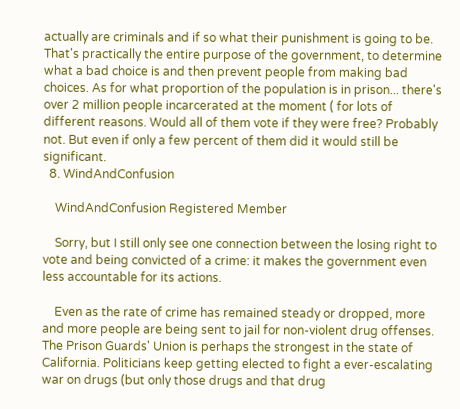actually are criminals and if so what their punishment is going to be. That's practically the entire purpose of the government, to determine what a bad choice is and then prevent people from making bad choices. As for what proportion of the population is in prison... there's over 2 million people incarcerated at the moment ( for lots of different reasons. Would all of them vote if they were free? Probably not. But even if only a few percent of them did it would still be significant.
  8. WindAndConfusion

    WindAndConfusion Registered Member

    Sorry, but I still only see one connection between the losing right to vote and being convicted of a crime: it makes the government even less accountable for its actions.

    Even as the rate of crime has remained steady or dropped, more and more people are being sent to jail for non-violent drug offenses. The Prison Guards' Union is perhaps the strongest in the state of California. Politicians keep getting elected to fight a ever-escalating war on drugs (but only those drugs and that drug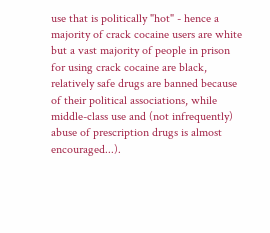use that is politically "hot" - hence a majority of crack cocaine users are white but a vast majority of people in prison for using crack cocaine are black, relatively safe drugs are banned because of their political associations, while middle-class use and (not infrequently) abuse of prescription drugs is almost encouraged...).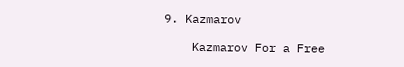9. Kazmarov

    Kazmarov For a Free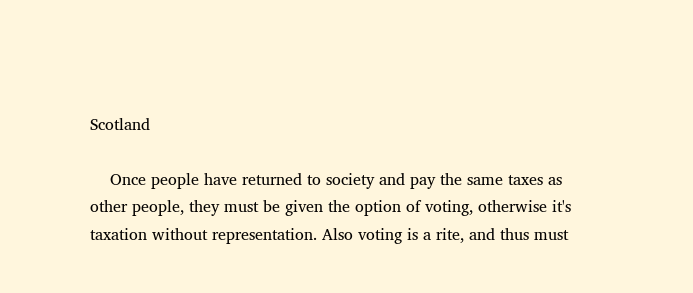Scotland

    Once people have returned to society and pay the same taxes as other people, they must be given the option of voting, otherwise it's taxation without representation. Also voting is a rite, and thus must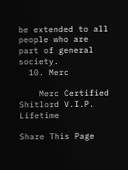be extended to all people who are part of general society.
  10. Merc

    Merc Certified Shitlord V.I.P. Lifetime

Share This Page